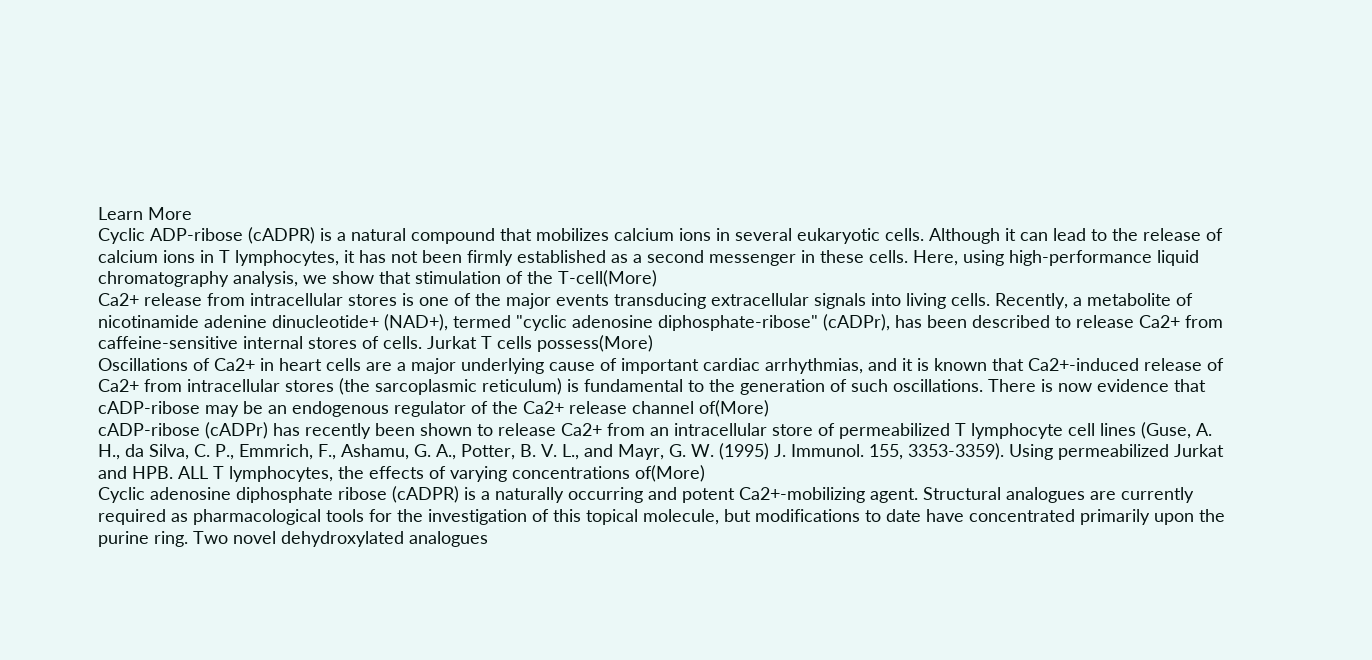Learn More
Cyclic ADP-ribose (cADPR) is a natural compound that mobilizes calcium ions in several eukaryotic cells. Although it can lead to the release of calcium ions in T lymphocytes, it has not been firmly established as a second messenger in these cells. Here, using high-performance liquid chromatography analysis, we show that stimulation of the T-cell(More)
Ca2+ release from intracellular stores is one of the major events transducing extracellular signals into living cells. Recently, a metabolite of nicotinamide adenine dinucleotide+ (NAD+), termed "cyclic adenosine diphosphate-ribose" (cADPr), has been described to release Ca2+ from caffeine-sensitive internal stores of cells. Jurkat T cells possess(More)
Oscillations of Ca2+ in heart cells are a major underlying cause of important cardiac arrhythmias, and it is known that Ca2+-induced release of Ca2+ from intracellular stores (the sarcoplasmic reticulum) is fundamental to the generation of such oscillations. There is now evidence that cADP-ribose may be an endogenous regulator of the Ca2+ release channel of(More)
cADP-ribose (cADPr) has recently been shown to release Ca2+ from an intracellular store of permeabilized T lymphocyte cell lines (Guse, A. H., da Silva, C. P., Emmrich, F., Ashamu, G. A., Potter, B. V. L., and Mayr, G. W. (1995) J. Immunol. 155, 3353-3359). Using permeabilized Jurkat and HPB. ALL T lymphocytes, the effects of varying concentrations of(More)
Cyclic adenosine diphosphate ribose (cADPR) is a naturally occurring and potent Ca2+-mobilizing agent. Structural analogues are currently required as pharmacological tools for the investigation of this topical molecule, but modifications to date have concentrated primarily upon the purine ring. Two novel dehydroxylated analogues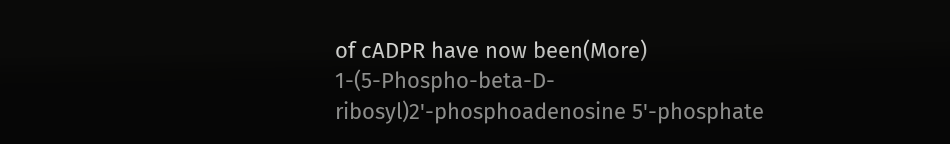of cADPR have now been(More)
1-(5-Phospho-beta-D-ribosyl)2'-phosphoadenosine 5'-phosphate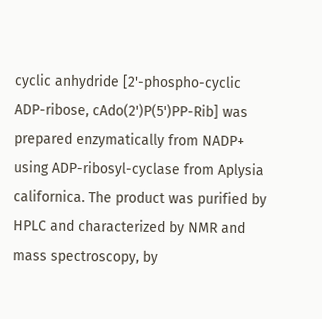cyclic anhydride [2'-phospho-cyclic ADP-ribose, cAdo(2')P(5')PP-Rib] was prepared enzymatically from NADP+ using ADP-ribosyl-cyclase from Aplysia californica. The product was purified by HPLC and characterized by NMR and mass spectroscopy, by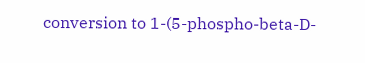conversion to 1-(5-phospho-beta-D-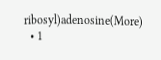ribosyl)adenosine(More)
  • 1